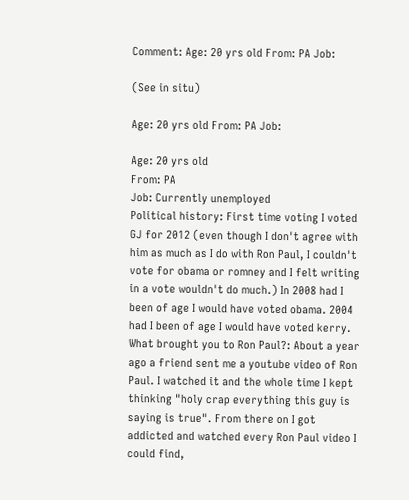Comment: Age: 20 yrs old From: PA Job:

(See in situ)

Age: 20 yrs old From: PA Job:

Age: 20 yrs old
From: PA
Job: Currently unemployed
Political history: First time voting I voted GJ for 2012 (even though I don't agree with him as much as I do with Ron Paul, I couldn't vote for obama or romney and I felt writing in a vote wouldn't do much.) In 2008 had I been of age I would have voted obama. 2004 had I been of age I would have voted kerry.
What brought you to Ron Paul?: About a year ago a friend sent me a youtube video of Ron Paul. I watched it and the whole time I kept thinking "holy crap everything this guy is saying is true". From there on I got addicted and watched every Ron Paul video I could find,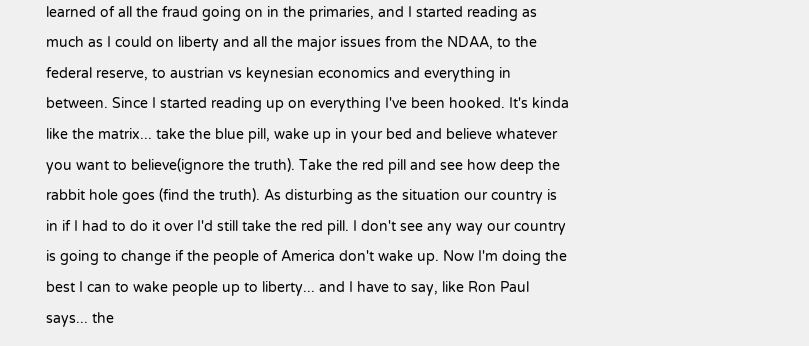learned of all the fraud going on in the primaries, and I started reading as much as I could on liberty and all the major issues from the NDAA, to the federal reserve, to austrian vs keynesian economics and everything in between. Since I started reading up on everything I've been hooked. It's kinda like the matrix... take the blue pill, wake up in your bed and believe whatever you want to believe(ignore the truth). Take the red pill and see how deep the rabbit hole goes (find the truth). As disturbing as the situation our country is in if I had to do it over I'd still take the red pill. I don't see any way our country is going to change if the people of America don't wake up. Now I'm doing the best I can to wake people up to liberty... and I have to say, like Ron Paul says... the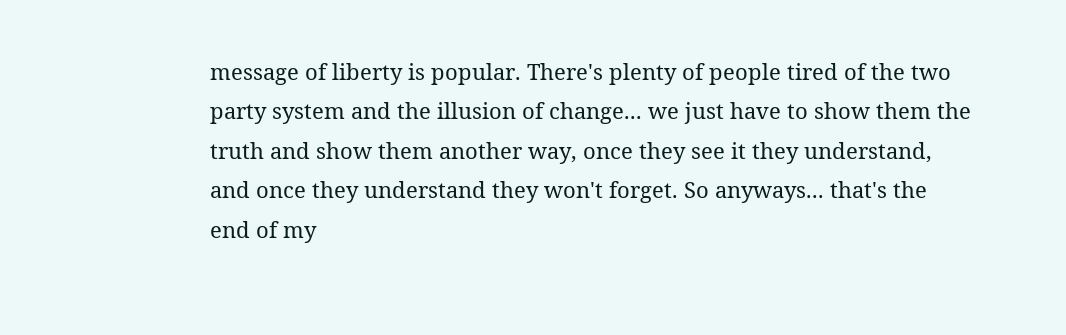message of liberty is popular. There's plenty of people tired of the two party system and the illusion of change... we just have to show them the truth and show them another way, once they see it they understand, and once they understand they won't forget. So anyways... that's the end of my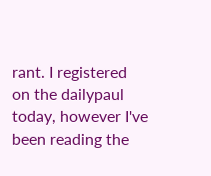rant. I registered on the dailypaul today, however I've been reading the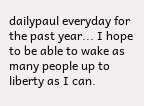dailypaul everyday for the past year... I hope to be able to wake as many people up to liberty as I can.